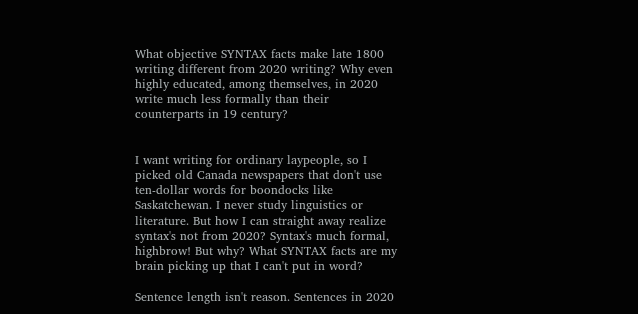What objective SYNTAX facts make late 1800 writing different from 2020 writing? Why even highly educated, among themselves, in 2020 write much less formally than their counterparts in 19 century?


I want writing for ordinary laypeople, so I picked old Canada newspapers that don't use ten-dollar words for boondocks like Saskatchewan. I never study linguistics or literature. But how I can straight away realize syntax's not from 2020? Syntax's much formal, highbrow! But why? What SYNTAX facts are my brain picking up that I can't put in word?

Sentence length isn't reason. Sentences in 2020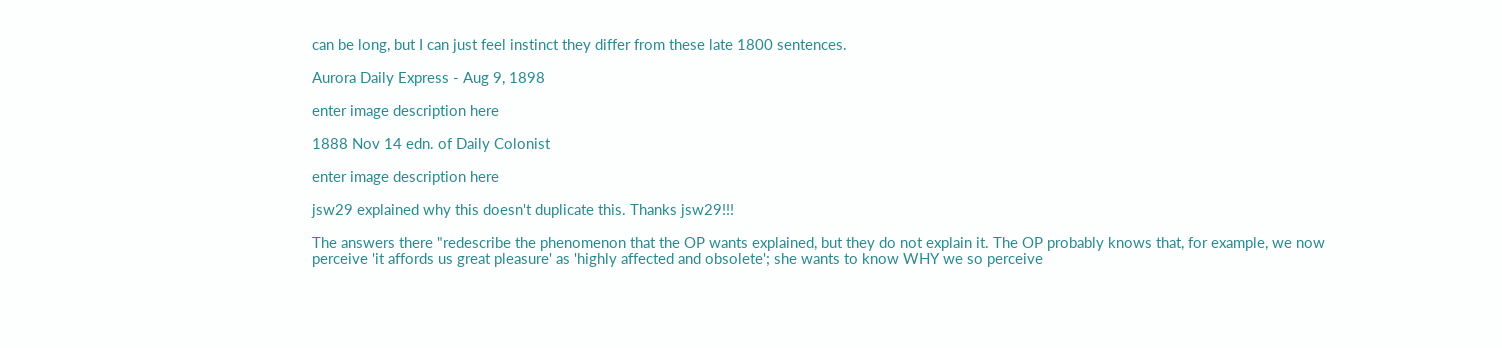can be long, but I can just feel instinct they differ from these late 1800 sentences.

Aurora Daily Express - Aug 9, 1898

enter image description here

1888 Nov 14 edn. of Daily Colonist

enter image description here

jsw29 explained why this doesn't duplicate this. Thanks jsw29!!!

The answers there "redescribe the phenomenon that the OP wants explained, but they do not explain it. The OP probably knows that, for example, we now perceive 'it affords us great pleasure' as 'highly affected and obsolete'; she wants to know WHY we so perceive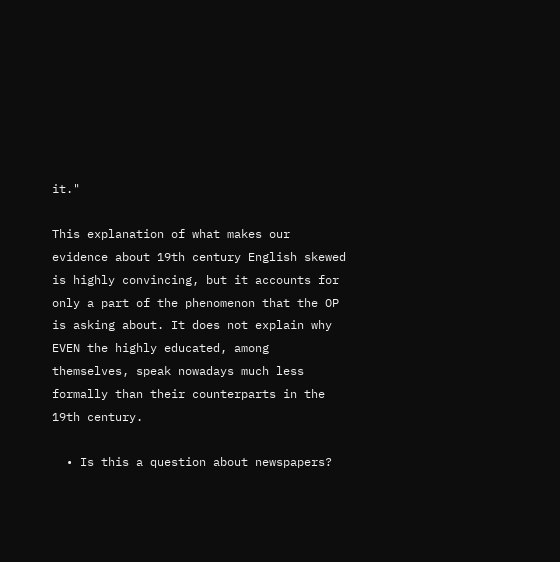it."

This explanation of what makes our evidence about 19th century English skewed is highly convincing, but it accounts for only a part of the phenomenon that the OP is asking about. It does not explain why EVEN the highly educated, among themselves, speak nowadays much less formally than their counterparts in the 19th century.

  • Is this a question about newspapers?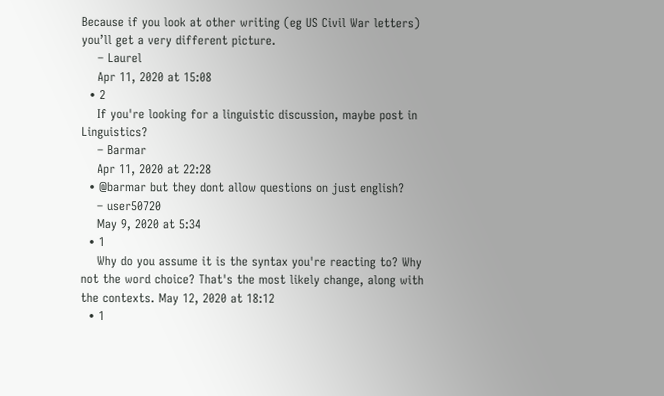Because if you look at other writing (eg US Civil War letters) you’ll get a very different picture.
    – Laurel
    Apr 11, 2020 at 15:08
  • 2
    If you're looking for a linguistic discussion, maybe post in Linguistics?
    – Barmar
    Apr 11, 2020 at 22:28
  • @barmar but they dont allow questions on just english?
    – user50720
    May 9, 2020 at 5:34
  • 1
    Why do you assume it is the syntax you're reacting to? Why not the word choice? That's the most likely change, along with the contexts. May 12, 2020 at 18:12
  • 1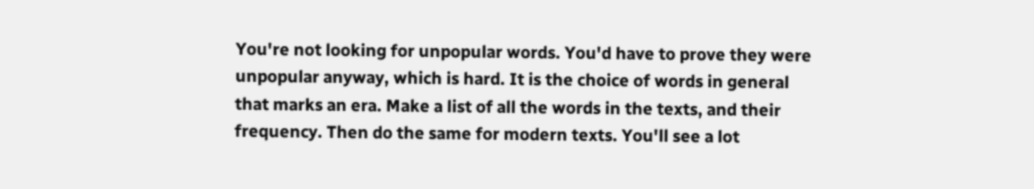You're not looking for unpopular words. You'd have to prove they were unpopular anyway, which is hard. It is the choice of words in general that marks an era. Make a list of all the words in the texts, and their frequency. Then do the same for modern texts. You'll see a lot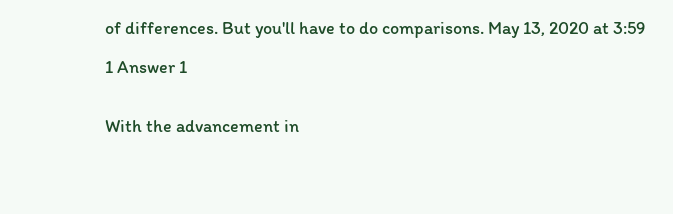of differences. But you'll have to do comparisons. May 13, 2020 at 3:59

1 Answer 1


With the advancement in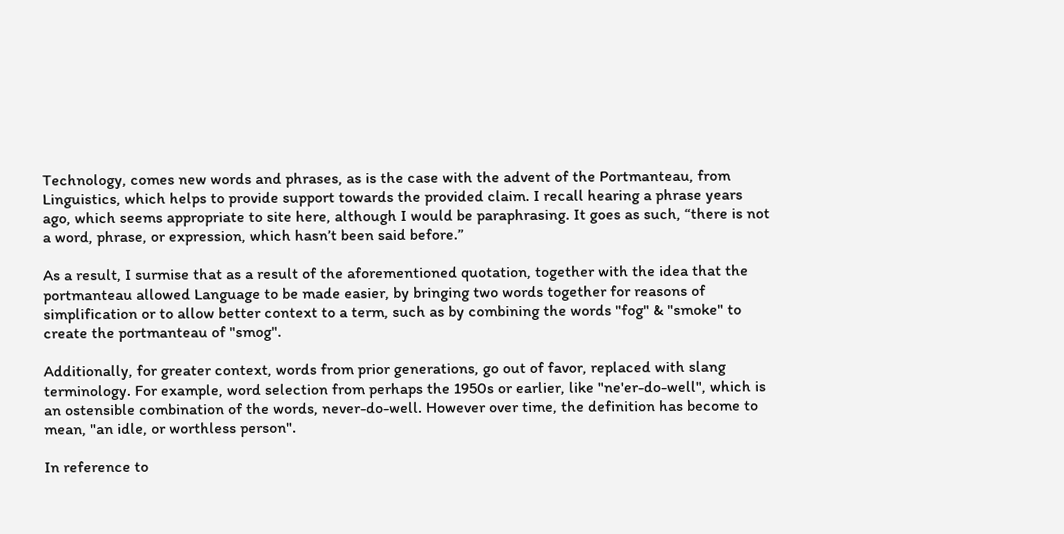Technology, comes new words and phrases, as is the case with the advent of the Portmanteau, from Linguistics, which helps to provide support towards the provided claim. I recall hearing a phrase years ago, which seems appropriate to site here, although I would be paraphrasing. It goes as such, “there is not a word, phrase, or expression, which hasn’t been said before.”

As a result, I surmise that as a result of the aforementioned quotation, together with the idea that the portmanteau allowed Language to be made easier, by bringing two words together for reasons of simplification or to allow better context to a term, such as by combining the words "fog" & "smoke" to create the portmanteau of "smog".

Additionally, for greater context, words from prior generations, go out of favor, replaced with slang terminology. For example, word selection from perhaps the 1950s or earlier, like "ne'er-do-well", which is an ostensible combination of the words, never-do-well. However over time, the definition has become to mean, "an idle, or worthless person".

In reference to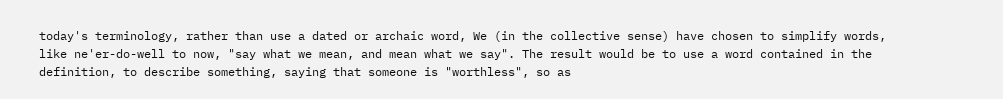today's terminology, rather than use a dated or archaic word, We (in the collective sense) have chosen to simplify words, like ne'er-do-well to now, "say what we mean, and mean what we say". The result would be to use a word contained in the definition, to describe something, saying that someone is "worthless", so as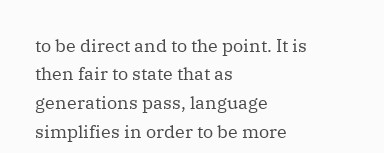to be direct and to the point. It is then fair to state that as generations pass, language simplifies in order to be more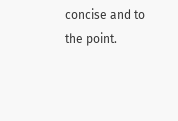concise and to the point.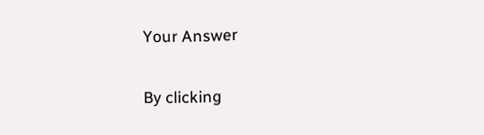Your Answer

By clicking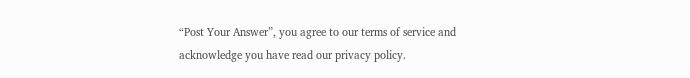“Post Your Answer”, you agree to our terms of service and acknowledge you have read our privacy policy.